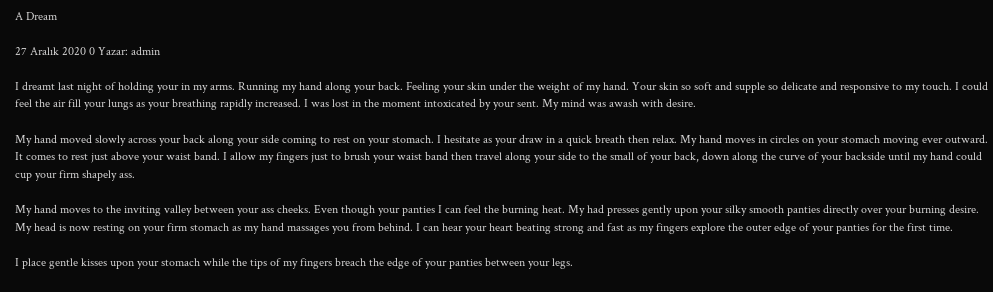A Dream

27 Aralık 2020 0 Yazar: admin

I dreamt last night of holding your in my arms. Running my hand along your back. Feeling your skin under the weight of my hand. Your skin so soft and supple so delicate and responsive to my touch. I could feel the air fill your lungs as your breathing rapidly increased. I was lost in the moment intoxicated by your sent. My mind was awash with desire.

My hand moved slowly across your back along your side coming to rest on your stomach. I hesitate as your draw in a quick breath then relax. My hand moves in circles on your stomach moving ever outward. It comes to rest just above your waist band. I allow my fingers just to brush your waist band then travel along your side to the small of your back, down along the curve of your backside until my hand could cup your firm shapely ass.

My hand moves to the inviting valley between your ass cheeks. Even though your panties I can feel the burning heat. My had presses gently upon your silky smooth panties directly over your burning desire. My head is now resting on your firm stomach as my hand massages you from behind. I can hear your heart beating strong and fast as my fingers explore the outer edge of your panties for the first time.

I place gentle kisses upon your stomach while the tips of my fingers breach the edge of your panties between your legs.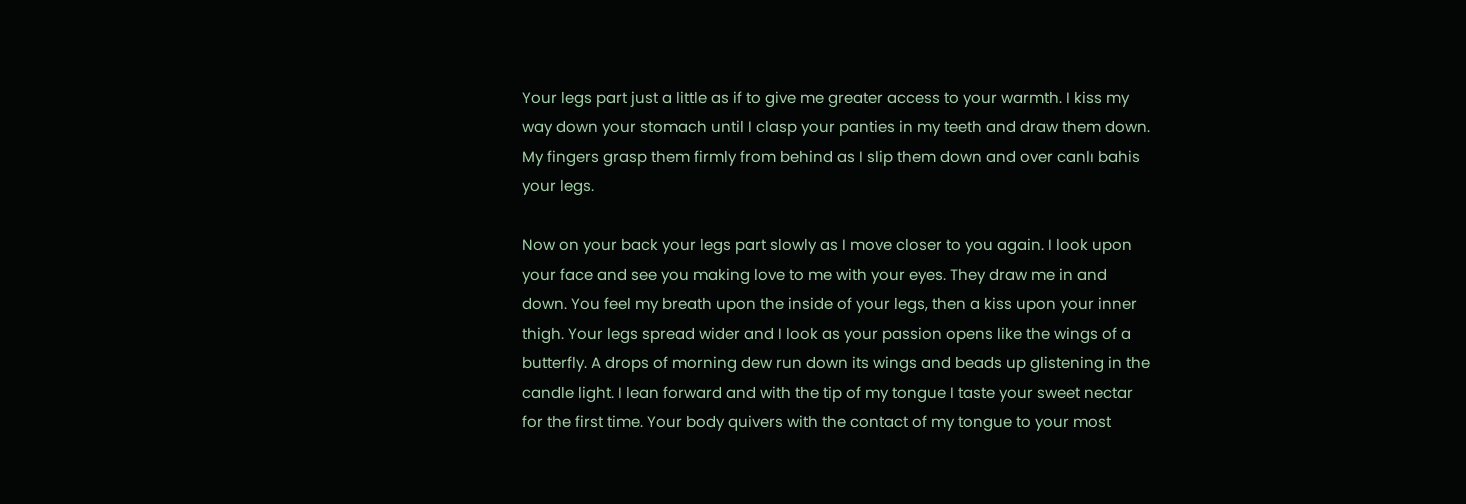Your legs part just a little as if to give me greater access to your warmth. I kiss my way down your stomach until I clasp your panties in my teeth and draw them down. My fingers grasp them firmly from behind as I slip them down and over canlı bahis your legs.

Now on your back your legs part slowly as I move closer to you again. I look upon your face and see you making love to me with your eyes. They draw me in and down. You feel my breath upon the inside of your legs, then a kiss upon your inner thigh. Your legs spread wider and I look as your passion opens like the wings of a butterfly. A drops of morning dew run down its wings and beads up glistening in the candle light. I lean forward and with the tip of my tongue I taste your sweet nectar for the first time. Your body quivers with the contact of my tongue to your most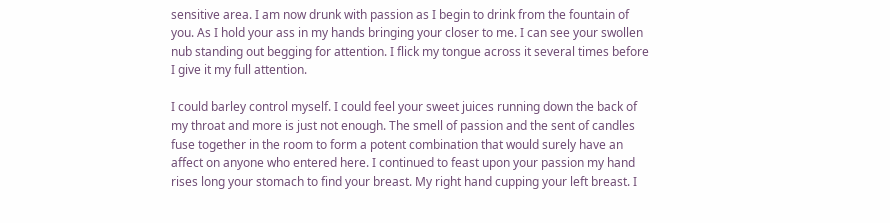sensitive area. I am now drunk with passion as I begin to drink from the fountain of you. As I hold your ass in my hands bringing your closer to me. I can see your swollen nub standing out begging for attention. I flick my tongue across it several times before I give it my full attention.

I could barley control myself. I could feel your sweet juices running down the back of my throat and more is just not enough. The smell of passion and the sent of candles fuse together in the room to form a potent combination that would surely have an affect on anyone who entered here. I continued to feast upon your passion my hand rises long your stomach to find your breast. My right hand cupping your left breast. I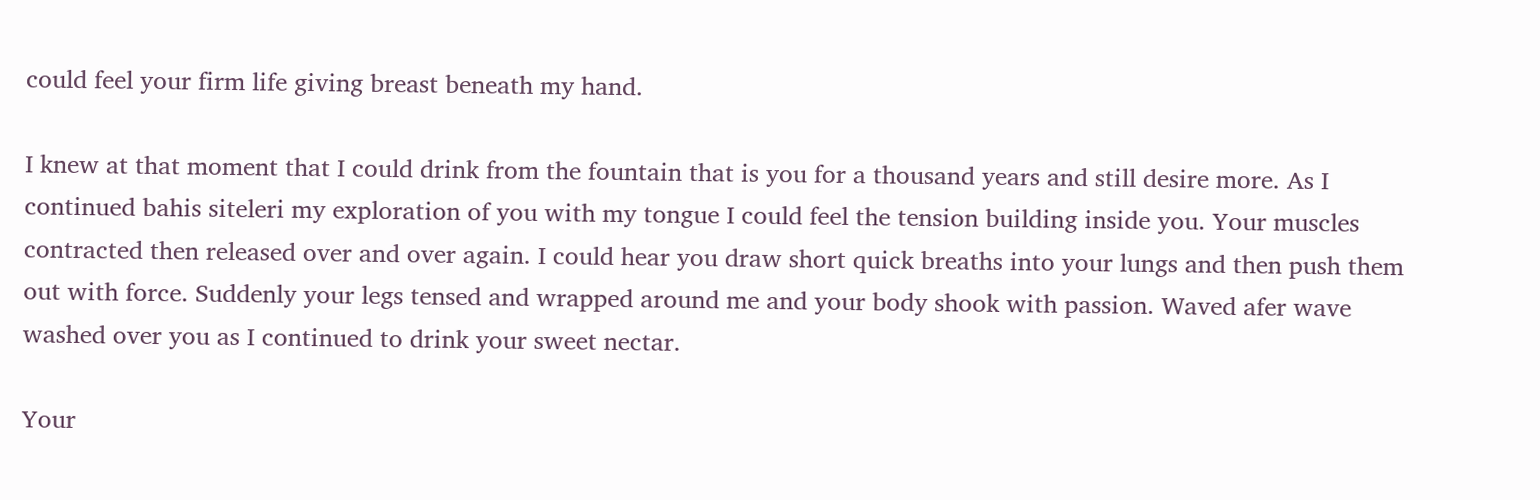could feel your firm life giving breast beneath my hand.

I knew at that moment that I could drink from the fountain that is you for a thousand years and still desire more. As I continued bahis siteleri my exploration of you with my tongue I could feel the tension building inside you. Your muscles contracted then released over and over again. I could hear you draw short quick breaths into your lungs and then push them out with force. Suddenly your legs tensed and wrapped around me and your body shook with passion. Waved afer wave washed over you as I continued to drink your sweet nectar.

Your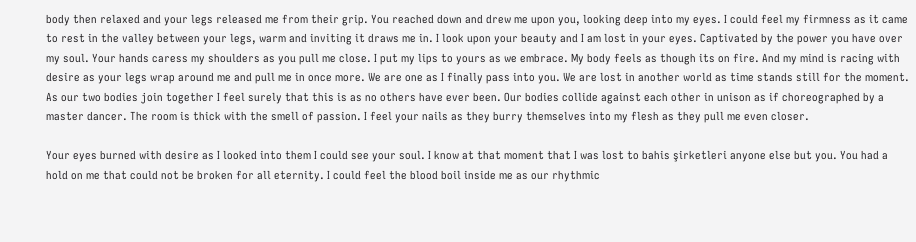body then relaxed and your legs released me from their grip. You reached down and drew me upon you, looking deep into my eyes. I could feel my firmness as it came to rest in the valley between your legs, warm and inviting it draws me in. I look upon your beauty and I am lost in your eyes. Captivated by the power you have over my soul. Your hands caress my shoulders as you pull me close. I put my lips to yours as we embrace. My body feels as though its on fire. And my mind is racing with desire as your legs wrap around me and pull me in once more. We are one as I finally pass into you. We are lost in another world as time stands still for the moment. As our two bodies join together I feel surely that this is as no others have ever been. Our bodies collide against each other in unison as if choreographed by a master dancer. The room is thick with the smell of passion. I feel your nails as they burry themselves into my flesh as they pull me even closer.

Your eyes burned with desire as I looked into them I could see your soul. I know at that moment that I was lost to bahis şirketleri anyone else but you. You had a hold on me that could not be broken for all eternity. I could feel the blood boil inside me as our rhythmic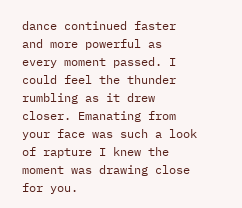dance continued faster and more powerful as every moment passed. I could feel the thunder rumbling as it drew closer. Emanating from your face was such a look of rapture I knew the moment was drawing close for you.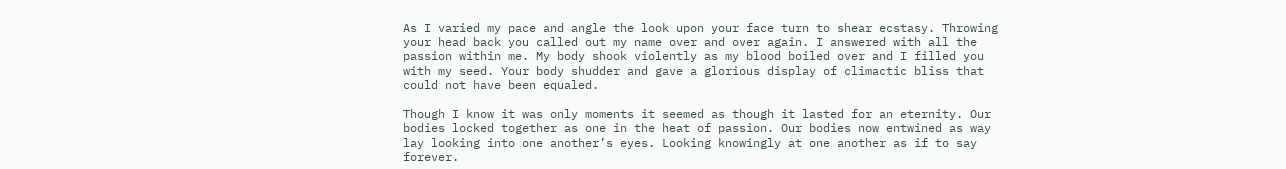As I varied my pace and angle the look upon your face turn to shear ecstasy. Throwing your head back you called out my name over and over again. I answered with all the passion within me. My body shook violently as my blood boiled over and I filled you with my seed. Your body shudder and gave a glorious display of climactic bliss that could not have been equaled.

Though I know it was only moments it seemed as though it lasted for an eternity. Our bodies locked together as one in the heat of passion. Our bodies now entwined as way lay looking into one another’s eyes. Looking knowingly at one another as if to say forever.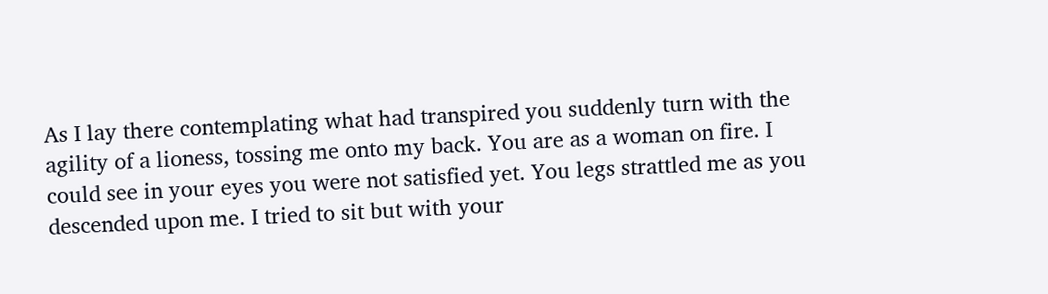As I lay there contemplating what had transpired you suddenly turn with the agility of a lioness, tossing me onto my back. You are as a woman on fire. I could see in your eyes you were not satisfied yet. You legs strattled me as you descended upon me. I tried to sit but with your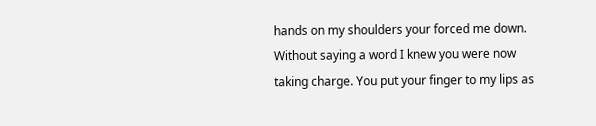hands on my shoulders your forced me down. Without saying a word I knew you were now taking charge. You put your finger to my lips as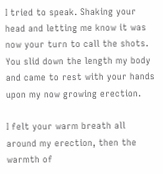I tried to speak. Shaking your head and letting me know it was now your turn to call the shots. You slid down the length my body and came to rest with your hands upon my now growing erection.

I felt your warm breath all around my erection, then the warmth of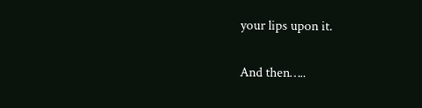your lips upon it.

And then…..